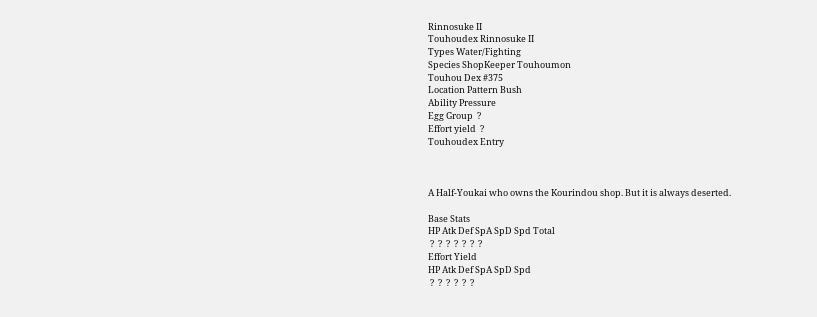Rinnosuke II
Touhoudex Rinnosuke II
Types Water/Fighting
Species ShopKeeper Touhoumon
Touhou Dex #375
Location Pattern Bush
Ability Pressure
Egg Group  ?
Effort yield  ?
Touhoudex Entry



A Half-Youkai who owns the Kourindou shop. But it is always deserted.

Base Stats
HP Atk Def SpA SpD Spd Total
 ?  ?  ?  ?  ?  ?  ?
Effort Yield
HP Atk Def SpA SpD Spd
 ?  ?  ?  ?  ?  ?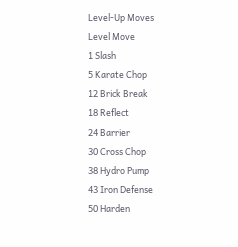Level-Up Moves
Level Move
1 Slash
5 Karate Chop
12 Brick Break
18 Reflect
24 Barrier
30 Cross Chop
38 Hydro Pump
43 Iron Defense
50 Harden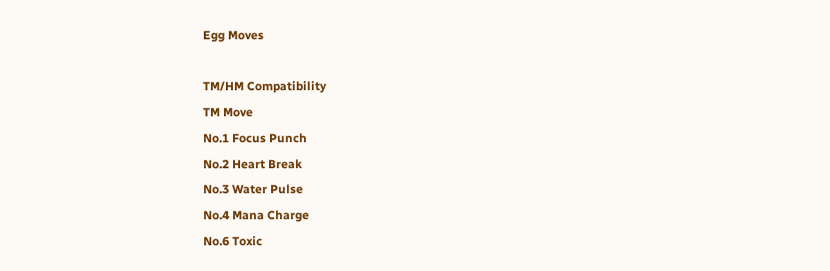Egg Moves

TM/HM Compatibility
TM Move
No.1 Focus Punch
No.2 Heart Break
No.3 Water Pulse
No.4 Mana Charge
No.6 Toxic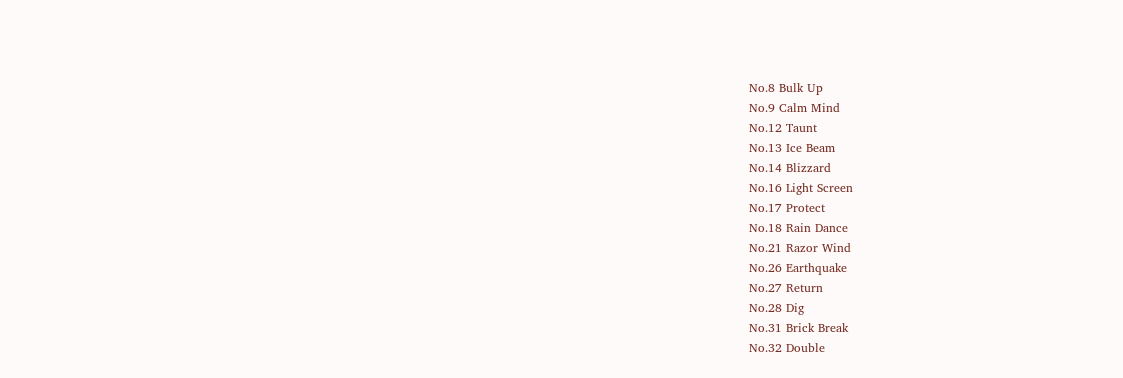No.8 Bulk Up
No.9 Calm Mind
No.12 Taunt
No.13 Ice Beam
No.14 Blizzard
No.16 Light Screen
No.17 Protect
No.18 Rain Dance
No.21 Razor Wind
No.26 Earthquake
No.27 Return
No.28 Dig
No.31 Brick Break
No.32 Double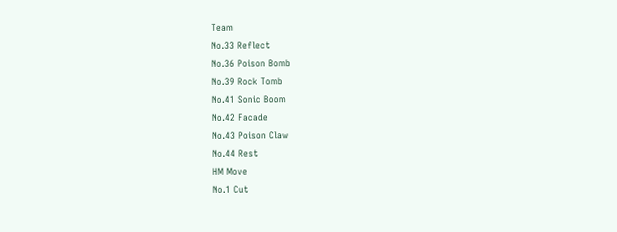Team
No.33 Reflect
No.36 Poison Bomb
No.39 Rock Tomb
No.41 Sonic Boom
No.42 Facade
No.43 Poison Claw
No.44 Rest
HM Move
No.1 Cut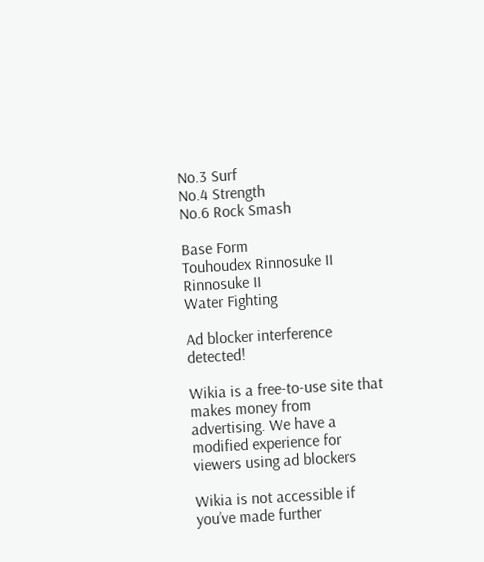No.3 Surf
No.4 Strength
No.6 Rock Smash

Base Form
Touhoudex Rinnosuke II
Rinnosuke II
Water Fighting

Ad blocker interference detected!

Wikia is a free-to-use site that makes money from advertising. We have a modified experience for viewers using ad blockers

Wikia is not accessible if you’ve made further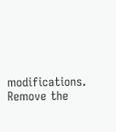modifications. Remove the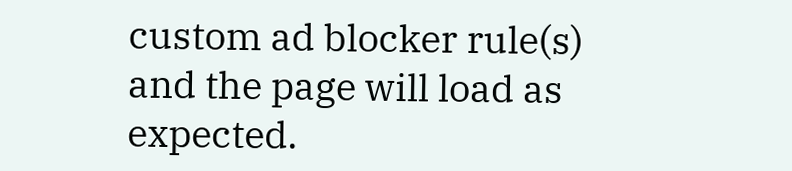custom ad blocker rule(s) and the page will load as expected.